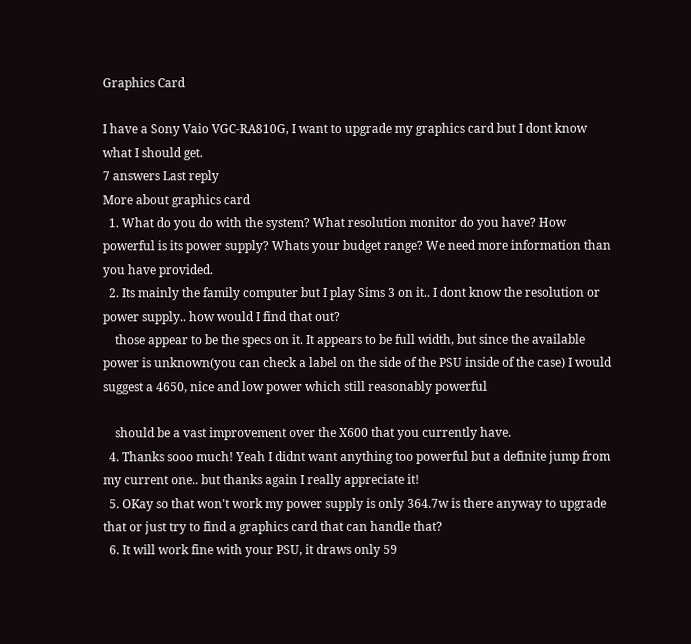Graphics Card

I have a Sony Vaio VGC-RA810G, I want to upgrade my graphics card but I dont know what I should get.
7 answers Last reply
More about graphics card
  1. What do you do with the system? What resolution monitor do you have? How powerful is its power supply? Whats your budget range? We need more information than you have provided.
  2. Its mainly the family computer but I play Sims 3 on it.. I dont know the resolution or power supply.. how would I find that out?
    those appear to be the specs on it. It appears to be full width, but since the available power is unknown(you can check a label on the side of the PSU inside of the case) I would suggest a 4650, nice and low power which still reasonably powerful

    should be a vast improvement over the X600 that you currently have.
  4. Thanks sooo much! Yeah I didnt want anything too powerful but a definite jump from my current one.. but thanks again I really appreciate it!
  5. OKay so that won't work my power supply is only 364.7w is there anyway to upgrade that or just try to find a graphics card that can handle that?
  6. It will work fine with your PSU, it draws only 59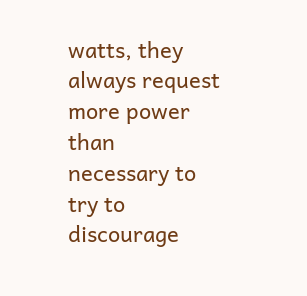watts, they always request more power than necessary to try to discourage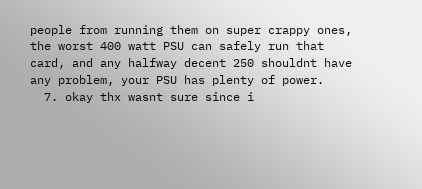people from running them on super crappy ones, the worst 400 watt PSU can safely run that card, and any halfway decent 250 shouldnt have any problem, your PSU has plenty of power.
  7. okay thx wasnt sure since i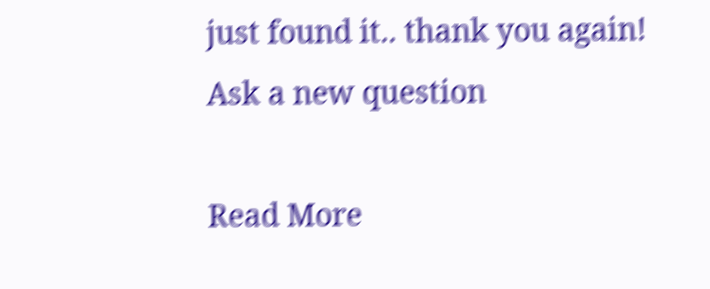just found it.. thank you again!
Ask a new question

Read More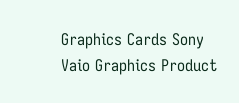Graphics Cards Sony Vaio Graphics Product